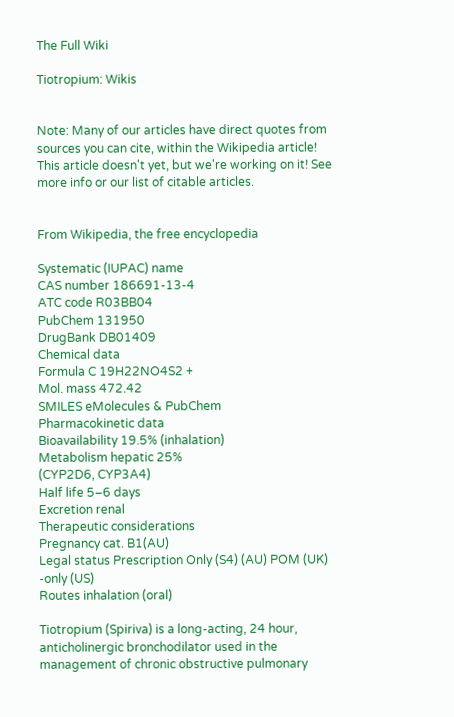The Full Wiki

Tiotropium: Wikis


Note: Many of our articles have direct quotes from sources you can cite, within the Wikipedia article! This article doesn't yet, but we're working on it! See more info or our list of citable articles.


From Wikipedia, the free encyclopedia

Systematic (IUPAC) name
CAS number 186691-13-4
ATC code R03BB04
PubChem 131950
DrugBank DB01409
Chemical data
Formula C 19H22NO4S2 +
Mol. mass 472.42
SMILES eMolecules & PubChem
Pharmacokinetic data
Bioavailability 19.5% (inhalation)
Metabolism hepatic 25%
(CYP2D6, CYP3A4)
Half life 5–6 days
Excretion renal
Therapeutic considerations
Pregnancy cat. B1(AU)
Legal status Prescription Only (S4) (AU) POM (UK) -only (US)
Routes inhalation (oral)

Tiotropium (Spiriva) is a long-acting, 24 hour, anticholinergic bronchodilator used in the management of chronic obstructive pulmonary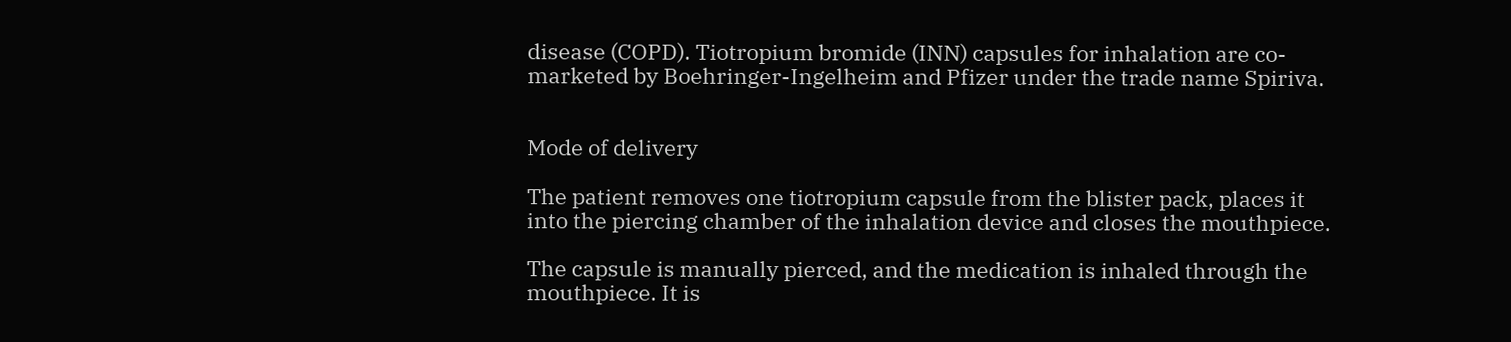disease (COPD). Tiotropium bromide (INN) capsules for inhalation are co-marketed by Boehringer-Ingelheim and Pfizer under the trade name Spiriva.


Mode of delivery

The patient removes one tiotropium capsule from the blister pack, places it into the piercing chamber of the inhalation device and closes the mouthpiece.

The capsule is manually pierced, and the medication is inhaled through the mouthpiece. It is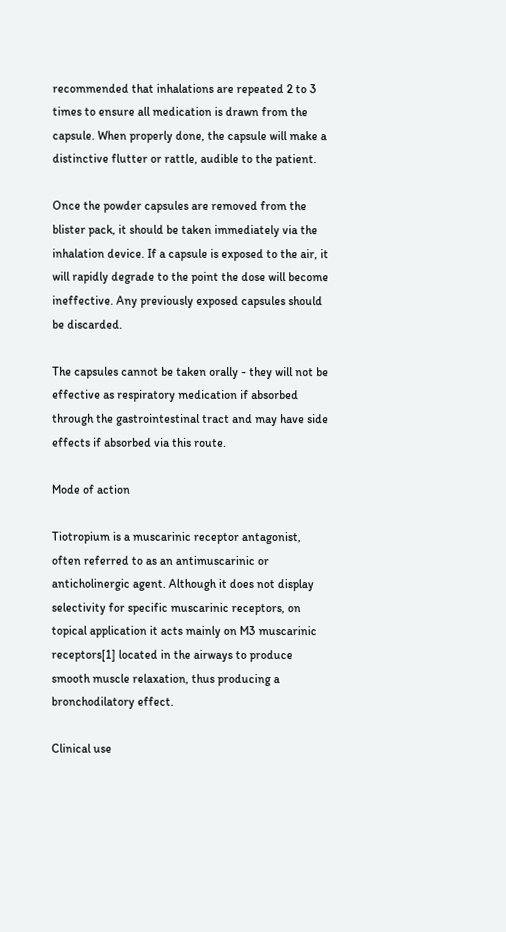recommended that inhalations are repeated 2 to 3 times to ensure all medication is drawn from the capsule. When properly done, the capsule will make a distinctive flutter or rattle, audible to the patient.

Once the powder capsules are removed from the blister pack, it should be taken immediately via the inhalation device. If a capsule is exposed to the air, it will rapidly degrade to the point the dose will become ineffective. Any previously exposed capsules should be discarded.

The capsules cannot be taken orally - they will not be effective as respiratory medication if absorbed through the gastrointestinal tract and may have side effects if absorbed via this route.

Mode of action

Tiotropium is a muscarinic receptor antagonist, often referred to as an antimuscarinic or anticholinergic agent. Although it does not display selectivity for specific muscarinic receptors, on topical application it acts mainly on M3 muscarinic receptors[1] located in the airways to produce smooth muscle relaxation, thus producing a bronchodilatory effect.

Clinical use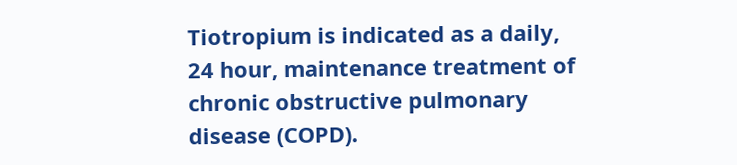Tiotropium is indicated as a daily, 24 hour, maintenance treatment of chronic obstructive pulmonary disease (COPD).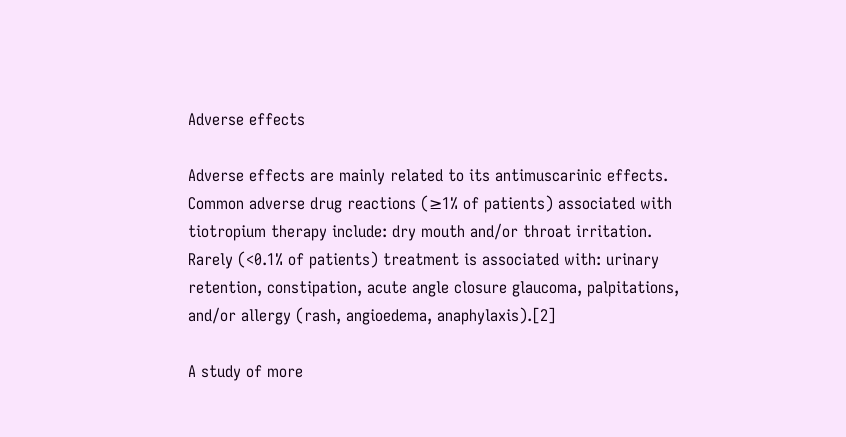Adverse effects

Adverse effects are mainly related to its antimuscarinic effects. Common adverse drug reactions (≥1% of patients) associated with tiotropium therapy include: dry mouth and/or throat irritation. Rarely (<0.1% of patients) treatment is associated with: urinary retention, constipation, acute angle closure glaucoma, palpitations, and/or allergy (rash, angioedema, anaphylaxis).[2]

A study of more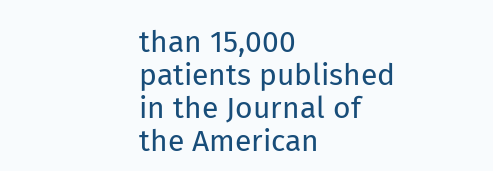than 15,000 patients published in the Journal of the American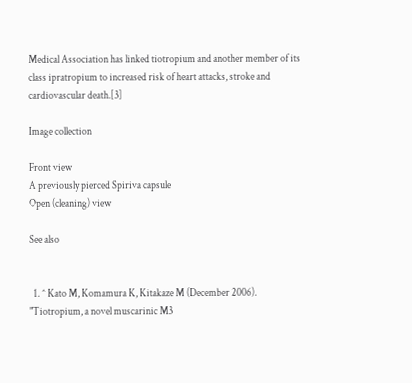Medical Association has linked tiotropium and another member of its class ipratropium to increased risk of heart attacks, stroke and cardiovascular death.[3]

Image collection

Front view
A previously pierced Spiriva capsule
Open (cleaning) view

See also


  1. ^ Kato M, Komamura K, Kitakaze M (December 2006). "Tiotropium, a novel muscarinic M3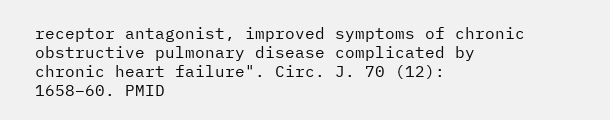receptor antagonist, improved symptoms of chronic obstructive pulmonary disease complicated by chronic heart failure". Circ. J. 70 (12): 1658–60. PMID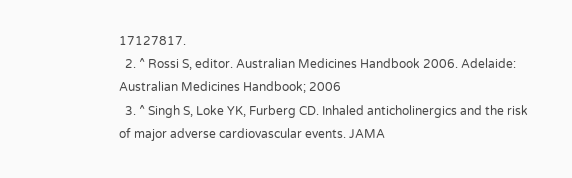17127817.
  2. ^ Rossi S, editor. Australian Medicines Handbook 2006. Adelaide: Australian Medicines Handbook; 2006
  3. ^ Singh S, Loke YK, Furberg CD. Inhaled anticholinergics and the risk of major adverse cardiovascular events. JAMA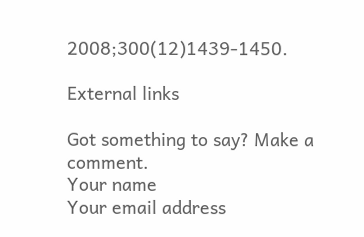2008;300(12)1439-1450.

External links

Got something to say? Make a comment.
Your name
Your email address